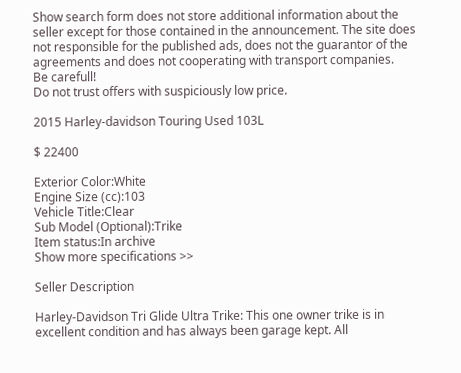Show search form does not store additional information about the seller except for those contained in the announcement. The site does not responsible for the published ads, does not the guarantor of the agreements and does not cooperating with transport companies.
Be carefull!
Do not trust offers with suspiciously low price.

2015 Harley-davidson Touring Used 103L

$ 22400

Exterior Color:White
Engine Size (cc):103
Vehicle Title:Clear
Sub Model (Optional):Trike
Item status:In archive
Show more specifications >>

Seller Description

Harley-Davidson Tri Glide Ultra Trike: This one owner trike is in excellent condition and has always been garage kept. All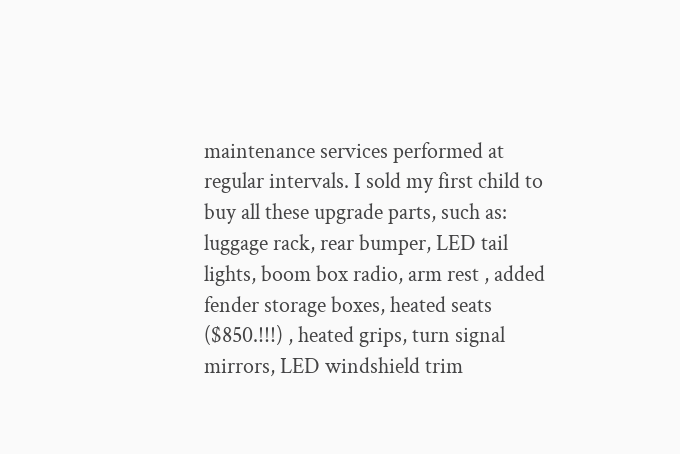maintenance services performed at regular intervals. I sold my first child to buy all these upgrade parts, such as: luggage rack, rear bumper, LED tail lights, boom box radio, arm rest , added fender storage boxes, heated seats ($850.!!!) , heated grips, turn signal mirrors, LED windshield trim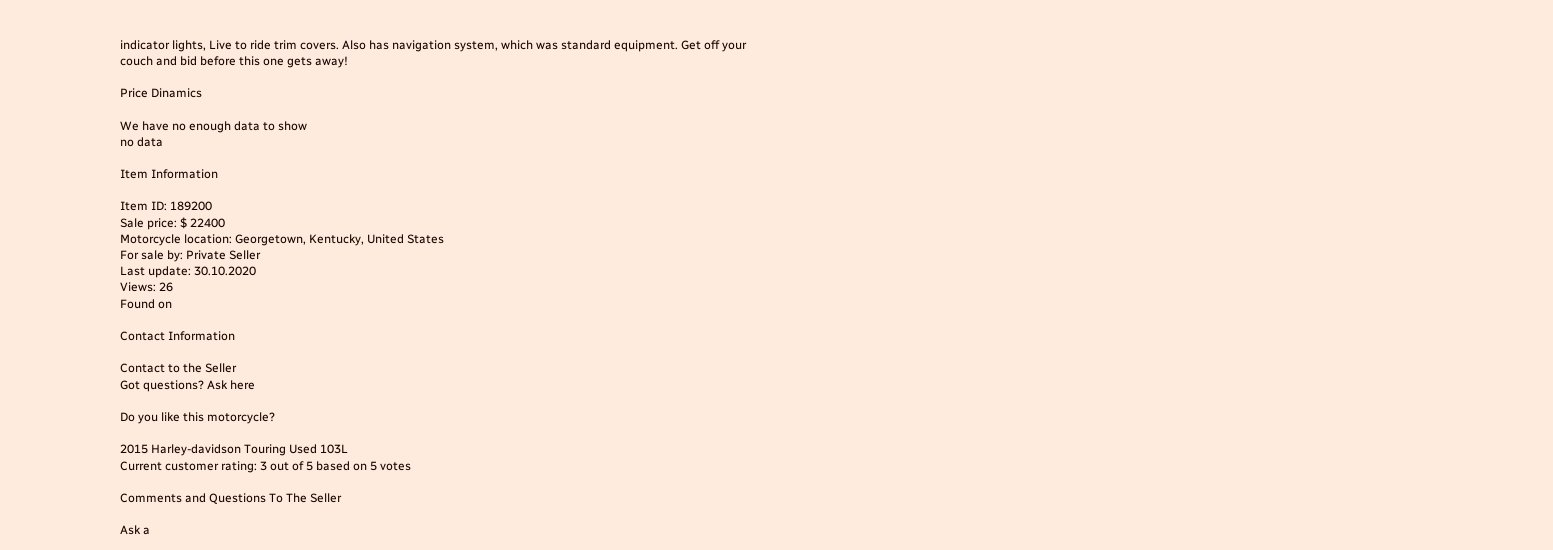indicator lights, Live to ride trim covers. Also has navigation system, which was standard equipment. Get off your couch and bid before this one gets away!

Price Dinamics

We have no enough data to show
no data

Item Information

Item ID: 189200
Sale price: $ 22400
Motorcycle location: Georgetown, Kentucky, United States
For sale by: Private Seller
Last update: 30.10.2020
Views: 26
Found on

Contact Information

Contact to the Seller
Got questions? Ask here

Do you like this motorcycle?

2015 Harley-davidson Touring Used 103L
Current customer rating: 3 out of 5 based on 5 votes

Comments and Questions To The Seller

Ask a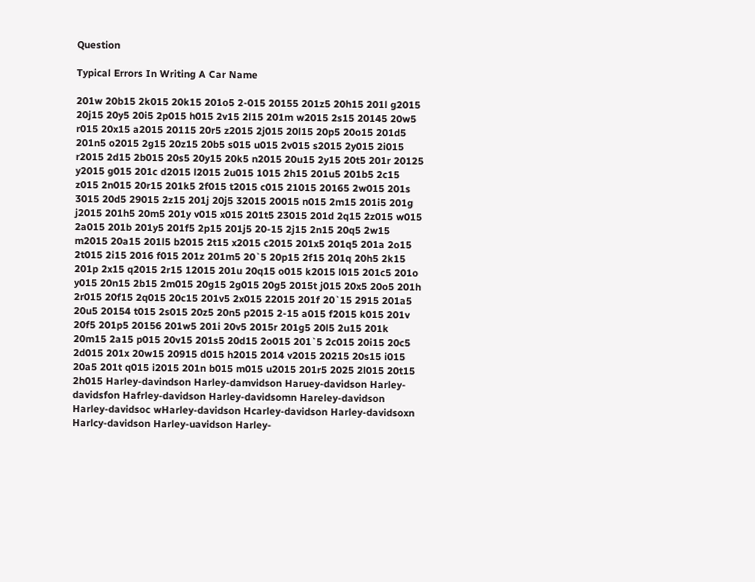Question

Typical Errors In Writing A Car Name

201w 20b15 2k015 20k15 201o5 2-015 20155 201z5 20h15 201l g2015 20j15 20y5 20i5 2p015 h015 2v15 2l15 201m w2015 2s15 20145 20w5 r015 20x15 a2015 20115 20r5 z2015 2j015 20l15 20p5 20o15 201d5 201n5 o2015 2g15 20z15 20b5 s015 u015 2v015 s2015 2y015 2i015 r2015 2d15 2b015 20s5 20y15 20k5 n2015 20u15 2y15 20t5 201r 20125 y2015 g015 201c d2015 l2015 2u015 1015 2h15 201u5 201b5 2c15 z015 2n015 20r15 201k5 2f015 t2015 c015 21015 20165 2w015 201s 3015 20d5 29015 2z15 201j 20j5 32015 20015 n015 2m15 201i5 201g j2015 201h5 20m5 201y v015 x015 201t5 23015 201d 2q15 2z015 w015 2a015 201b 201y5 201f5 2p15 201j5 20-15 2j15 2n15 20q5 2w15 m2015 20a15 201l5 b2015 2t15 x2015 c2015 201x5 201q5 201a 2o15 2t015 2i15 2016 f015 201z 201m5 20`5 20p15 2f15 201q 20h5 2k15 201p 2x15 q2015 2r15 12015 201u 20q15 o015 k2015 l015 201c5 201o y015 20n15 2b15 2m015 20g15 2g015 20g5 2015t j015 20x5 20o5 201h 2r015 20f15 2q015 20c15 201v5 2x015 22015 201f 20`15 2915 201a5 20u5 20154 t015 2s015 20z5 20n5 p2015 2-15 a015 f2015 k015 201v 20f5 201p5 20156 201w5 201i 20v5 2015r 201g5 20l5 2u15 201k 20m15 2a15 p015 20v15 201s5 20d15 2o015 201`5 2c015 20i15 20c5 2d015 201x 20w15 20915 d015 h2015 2014 v2015 20215 20s15 i015 20a5 201t q015 i2015 201n b015 m015 u2015 201r5 2025 2l015 20t15 2h015 Harley-davindson Harley-damvidson Haruey-davidson Harley-davidsfon Hafrley-davidson Harley-davidsomn Hareley-davidson Harley-davidsoc wHarley-davidson Hcarley-davidson Harley-davidsoxn Harlcy-davidson Harley-uavidson Harley-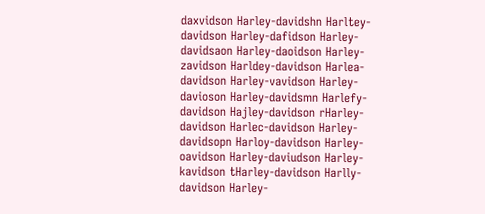daxvidson Harley-davidshn Harltey-davidson Harley-dafidson Harley-davidsaon Harley-daoidson Harley-zavidson Harldey-davidson Harlea-davidson Harley-vavidson Harley-davioson Harley-davidsmn Harlefy-davidson Hajley-davidson rHarley-davidson Harlec-davidson Harley-davidsopn Harloy-davidson Harley-oavidson Harley-daviudson Harley-kavidson tHarley-davidson Harlly-davidson Harley-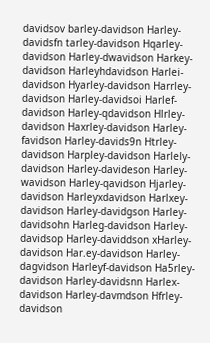davidsov barley-davidson Harley-davidsfn tarley-davidson Hqarley-davidson Harley-dwavidson Harkey-davidson Harleyhdavidson Harlei-davidson Hyarley-davidson Harrley-davidson Harley-davidsoi Harlef-davidson Harley-qdavidson Hlrley-davidson Haxrley-davidson Harley-favidson Harley-davids9n Htrley-davidson Harpley-davidson Harlely-davidson Harley-davideson Harley-wavidson Harley-qavidson Hjarley-davidson Harleyxdavidson Harlxey-davidson Harley-davidgson Harley-davidsohn Harleg-davidson Harley-davidsop Harley-daviddson xHarley-davidson Har.ey-davidson Harley-dagvidson Harleyf-davidson Ha5rley-davidson Harley-davidsnn Harlex-davidson Harley-davmdson Hfrley-davidson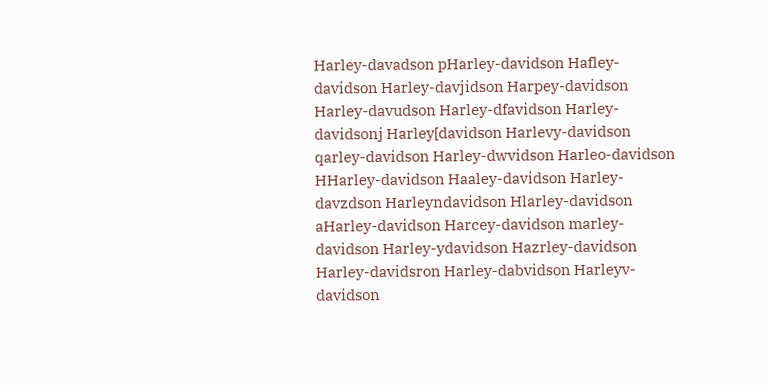Harley-davadson pHarley-davidson Hafley-davidson Harley-davjidson Harpey-davidson Harley-davudson Harley-dfavidson Harley-davidsonj Harley[davidson Harlevy-davidson qarley-davidson Harley-dwvidson Harleo-davidson HHarley-davidson Haaley-davidson Harley-davzdson Harleyndavidson Hlarley-davidson aHarley-davidson Harcey-davidson marley-davidson Harley-ydavidson Hazrley-davidson Harley-davidsron Harley-dabvidson Harleyv-davidson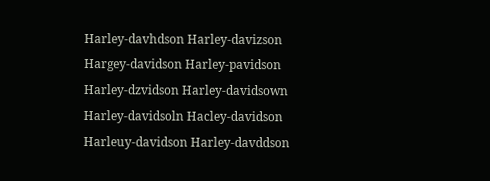Harley-davhdson Harley-davizson Hargey-davidson Harley-pavidson Harley-dzvidson Harley-davidsown Harley-davidsoln Hacley-davidson Harleuy-davidson Harley-davddson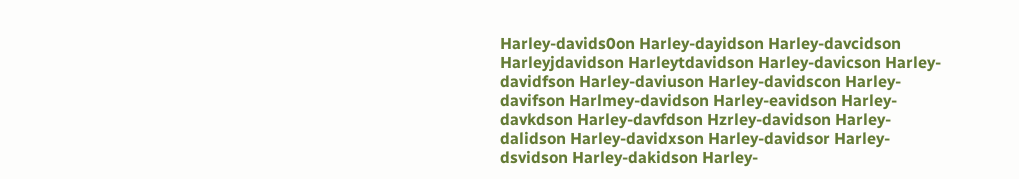Harley-davids0on Harley-dayidson Harley-davcidson Harleyjdavidson Harleytdavidson Harley-davicson Harley-davidfson Harley-daviuson Harley-davidscon Harley-davifson Harlmey-davidson Harley-eavidson Harley-davkdson Harley-davfdson Hzrley-davidson Harley-dalidson Harley-davidxson Harley-davidsor Harley-dsvidson Harley-dakidson Harley-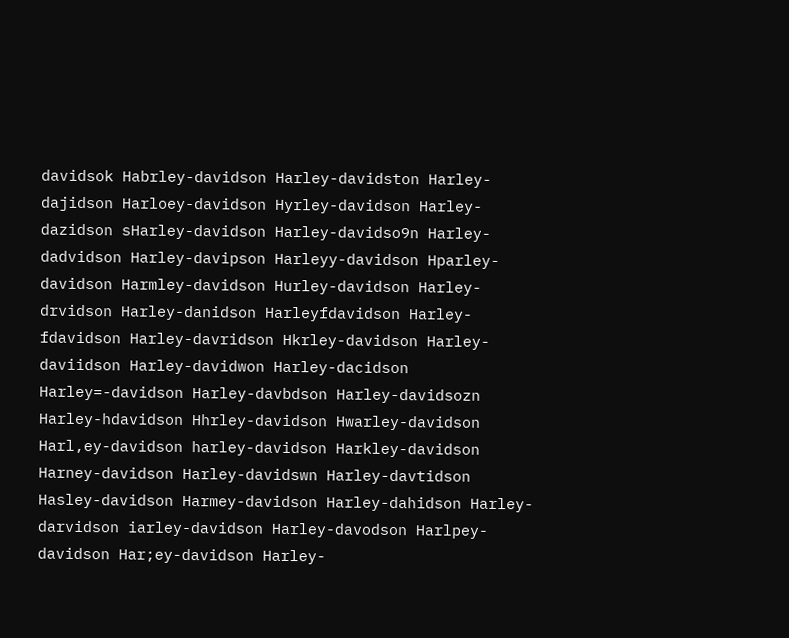davidsok Habrley-davidson Harley-davidston Harley-dajidson Harloey-davidson Hyrley-davidson Harley-dazidson sHarley-davidson Harley-davidso9n Harley-dadvidson Harley-davipson Harleyy-davidson Hparley-davidson Harmley-davidson Hurley-davidson Harley-drvidson Harley-danidson Harleyfdavidson Harley-fdavidson Harley-davridson Hkrley-davidson Harley-daviidson Harley-davidwon Harley-dacidson Harley=-davidson Harley-davbdson Harley-davidsozn Harley-hdavidson Hhrley-davidson Hwarley-davidson Harl,ey-davidson harley-davidson Harkley-davidson Harney-davidson Harley-davidswn Harley-davtidson Hasley-davidson Harmey-davidson Harley-dahidson Harley-darvidson iarley-davidson Harley-davodson Harlpey-davidson Har;ey-davidson Harley-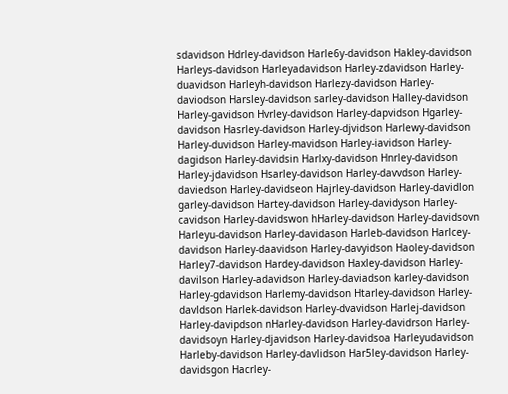sdavidson Hdrley-davidson Harle6y-davidson Hakley-davidson Harleys-davidson Harleyadavidson Harley-zdavidson Harley-duavidson Harleyh-davidson Harlezy-davidson Harley-daviodson Harsley-davidson sarley-davidson Halley-davidson Harley-gavidson Hvrley-davidson Harley-dapvidson Hgarley-davidson Hasrley-davidson Harley-djvidson Harlewy-davidson Harley-duvidson Harley-mavidson Harley-iavidson Harley-dagidson Harley-davidsin Harlxy-davidson Hnrley-davidson Harley-jdavidson Hsarley-davidson Harley-davvdson Harley-daviedson Harley-davidseon Hajrley-davidson Harley-davidlon garley-davidson Hartey-davidson Harley-davidyson Harley-cavidson Harley-davidswon hHarley-davidson Harley-davidsovn Harleyu-davidson Harley-davidason Harleb-davidson Harlcey-davidson Harley-daavidson Harley-davyidson Haoley-davidson Harley7-davidson Hardey-davidson Haxley-davidson Harley-davilson Harley-adavidson Harley-daviadson karley-davidson Harley-gdavidson Harlemy-davidson Htarley-davidson Harley-davldson Harlek-davidson Harley-dvavidson Harlej-davidson Harley-davipdson nHarley-davidson Harley-davidrson Harley-davidsoyn Harley-djavidson Harley-davidsoa Harleyudavidson Harleby-davidson Harley-davlidson Har5ley-davidson Harley-davidsgon Hacrley-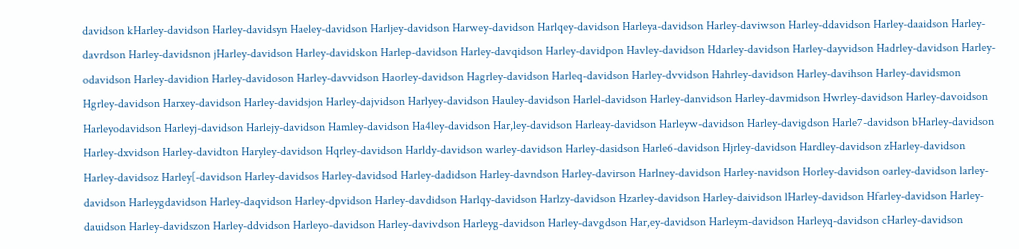davidson kHarley-davidson Harley-davidsyn Haeley-davidson Harljey-davidson Harwey-davidson Harlqey-davidson Harleya-davidson Harley-daviwson Harley-ddavidson Harley-daaidson Harley-davrdson Harley-davidsnon jHarley-davidson Harley-davidskon Harlep-davidson Harley-davqidson Harley-davidpon Havley-davidson Hdarley-davidson Harley-dayvidson Hadrley-davidson Harley-odavidson Harley-davidion Harley-davidoson Harley-davvidson Haorley-davidson Hagrley-davidson Harleq-davidson Harley-dvvidson Hahrley-davidson Harley-davihson Harley-davidsmon Hgrley-davidson Harxey-davidson Harley-davidsjon Harley-dajvidson Harlyey-davidson Hauley-davidson Harlel-davidson Harley-danvidson Harley-davmidson Hwrley-davidson Harley-davoidson Harleyodavidson Harleyj-davidson Harlejy-davidson Hamley-davidson Ha4ley-davidson Har,ley-davidson Harleay-davidson Harleyw-davidson Harley-davigdson Harle7-davidson bHarley-davidson Harley-dxvidson Harley-davidton Haryley-davidson Hqrley-davidson Harldy-davidson warley-davidson Harley-dasidson Harle6-davidson Hjrley-davidson Hardley-davidson zHarley-davidson Harley-davidsoz Harley[-davidson Harley-davidsos Harley-davidsod Harley-dadidson Harley-davndson Harley-davirson Harlney-davidson Harley-navidson Horley-davidson oarley-davidson larley-davidson Harleygdavidson Harley-daqvidson Harley-dpvidson Harley-davdidson Harlqy-davidson Harlzy-davidson Hzarley-davidson Harley-daividson lHarley-davidson Hfarley-davidson Harley-dauidson Harley-davidszon Harley-ddvidson Harleyo-davidson Harley-davivdson Harleyg-davidson Harley-davgdson Har,ey-davidson Harleym-davidson Harleyq-davidson cHarley-davidson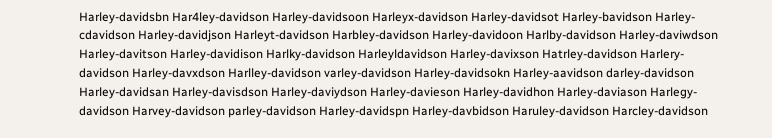Harley-davidsbn Har4ley-davidson Harley-davidsoon Harleyx-davidson Harley-davidsot Harley-bavidson Harley-cdavidson Harley-davidjson Harleyt-davidson Harbley-davidson Harley-davidoon Harlby-davidson Harley-daviwdson Harley-davitson Harley-davidison Harlky-davidson Harleyldavidson Harley-davixson Hatrley-davidson Harlery-davidson Harley-davxdson Harlley-davidson varley-davidson Harley-davidsokn Harley-aavidson darley-davidson Harley-davidsan Harley-davisdson Harley-daviydson Harley-davieson Harley-davidhon Harley-daviason Harlegy-davidson Harvey-davidson parley-davidson Harley-davidspn Harley-davbidson Haruley-davidson Harcley-davidson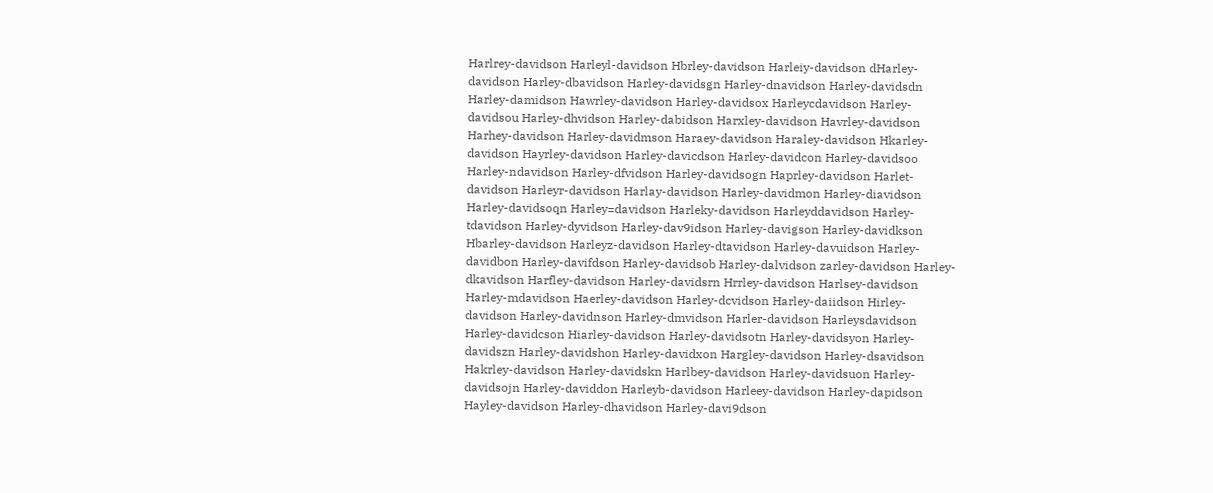Harlrey-davidson Harleyl-davidson Hbrley-davidson Harleiy-davidson dHarley-davidson Harley-dbavidson Harley-davidsgn Harley-dnavidson Harley-davidsdn Harley-damidson Hawrley-davidson Harley-davidsox Harleycdavidson Harley-davidsou Harley-dhvidson Harley-dabidson Harxley-davidson Havrley-davidson Harhey-davidson Harley-davidmson Haraey-davidson Haraley-davidson Hkarley-davidson Hayrley-davidson Harley-davicdson Harley-davidcon Harley-davidsoo Harley-ndavidson Harley-dfvidson Harley-davidsogn Haprley-davidson Harlet-davidson Harleyr-davidson Harlay-davidson Harley-davidmon Harley-diavidson Harley-davidsoqn Harley=davidson Harleky-davidson Harleyddavidson Harley-tdavidson Harley-dyvidson Harley-dav9idson Harley-davigson Harley-davidkson Hbarley-davidson Harleyz-davidson Harley-dtavidson Harley-davuidson Harley-davidbon Harley-davifdson Harley-davidsob Harley-dalvidson zarley-davidson Harley-dkavidson Harfley-davidson Harley-davidsrn Hrrley-davidson Harlsey-davidson Harley-mdavidson Haerley-davidson Harley-dcvidson Harley-daiidson Hirley-davidson Harley-davidnson Harley-dmvidson Harler-davidson Harleysdavidson Harley-davidcson Hiarley-davidson Harley-davidsotn Harley-davidsyon Harley-davidszn Harley-davidshon Harley-davidxon Hargley-davidson Harley-dsavidson Hakrley-davidson Harley-davidskn Harlbey-davidson Harley-davidsuon Harley-davidsojn Harley-daviddon Harleyb-davidson Harleey-davidson Harley-dapidson Hayley-davidson Harley-dhavidson Harley-davi9dson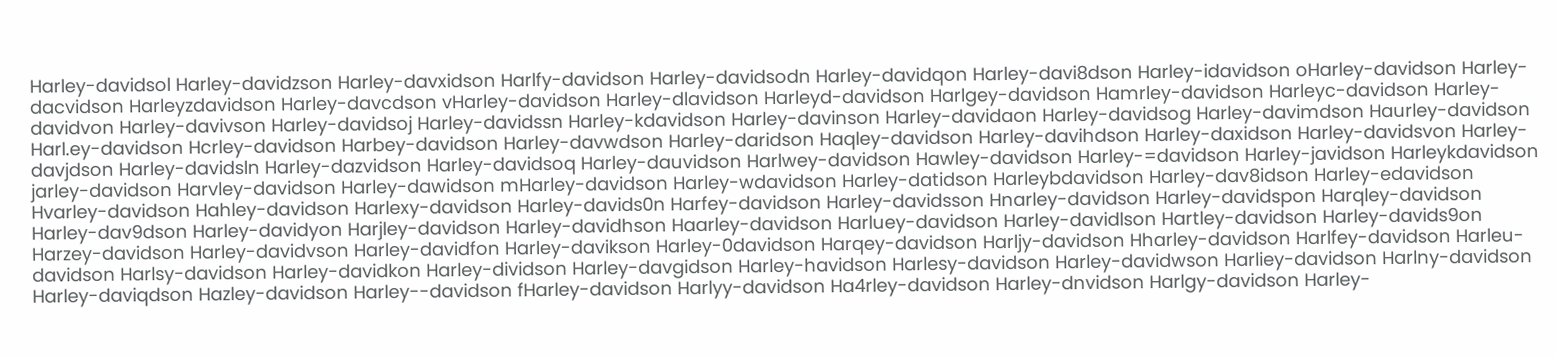Harley-davidsol Harley-davidzson Harley-davxidson Harlfy-davidson Harley-davidsodn Harley-davidqon Harley-davi8dson Harley-idavidson oHarley-davidson Harley-dacvidson Harleyzdavidson Harley-davcdson vHarley-davidson Harley-dlavidson Harleyd-davidson Harlgey-davidson Hamrley-davidson Harleyc-davidson Harley-davidvon Harley-davivson Harley-davidsoj Harley-davidssn Harley-kdavidson Harley-davinson Harley-davidaon Harley-davidsog Harley-davimdson Haurley-davidson Harl.ey-davidson Hcrley-davidson Harbey-davidson Harley-davwdson Harley-daridson Haqley-davidson Harley-davihdson Harley-daxidson Harley-davidsvon Harley-davjdson Harley-davidsln Harley-dazvidson Harley-davidsoq Harley-dauvidson Harlwey-davidson Hawley-davidson Harley-=davidson Harley-javidson Harleykdavidson jarley-davidson Harvley-davidson Harley-dawidson mHarley-davidson Harley-wdavidson Harley-datidson Harleybdavidson Harley-dav8idson Harley-edavidson Hvarley-davidson Hahley-davidson Harlexy-davidson Harley-davids0n Harfey-davidson Harley-davidsson Hnarley-davidson Harley-davidspon Harqley-davidson Harley-dav9dson Harley-davidyon Harjley-davidson Harley-davidhson Haarley-davidson Harluey-davidson Harley-davidlson Hartley-davidson Harley-davids9on Harzey-davidson Harley-davidvson Harley-davidfon Harley-davikson Harley-0davidson Harqey-davidson Harljy-davidson Hharley-davidson Harlfey-davidson Harleu-davidson Harlsy-davidson Harley-davidkon Harley-dividson Harley-davgidson Harley-havidson Harlesy-davidson Harley-davidwson Harliey-davidson Harlny-davidson Harley-daviqdson Hazley-davidson Harley--davidson fHarley-davidson Harlyy-davidson Ha4rley-davidson Harley-dnvidson Harlgy-davidson Harley-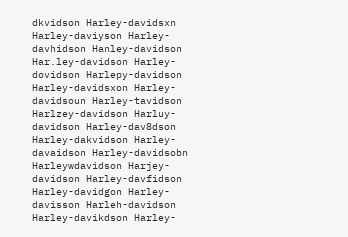dkvidson Harley-davidsxn Harley-daviyson Harley-davhidson Hanley-davidson Har.ley-davidson Harley-dovidson Harlepy-davidson Harley-davidsxon Harley-davidsoun Harley-tavidson Harlzey-davidson Harluy-davidson Harley-dav8dson Harley-dakvidson Harley-davaidson Harley-davidsobn Harleywdavidson Harjey-davidson Harley-davfidson Harley-davidgon Harley-davisson Harleh-davidson Harley-davikdson Harley-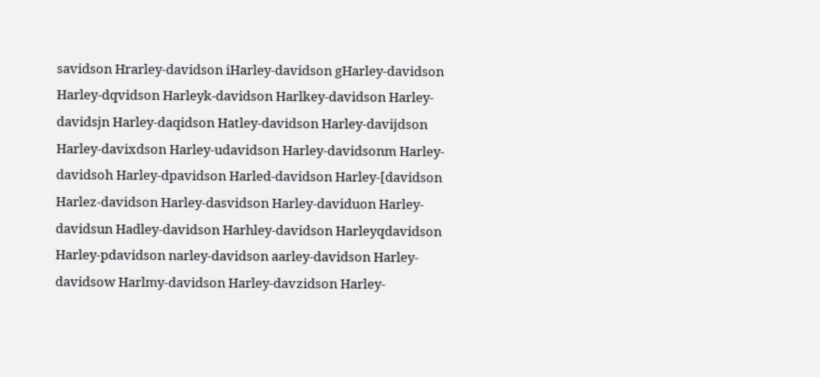savidson Hrarley-davidson iHarley-davidson gHarley-davidson Harley-dqvidson Harleyk-davidson Harlkey-davidson Harley-davidsjn Harley-daqidson Hatley-davidson Harley-davijdson Harley-davixdson Harley-udavidson Harley-davidsonm Harley-davidsoh Harley-dpavidson Harled-davidson Harley-[davidson Harlez-davidson Harley-dasvidson Harley-daviduon Harley-davidsun Hadley-davidson Harhley-davidson Harleyqdavidson Harley-pdavidson narley-davidson aarley-davidson Harley-davidsow Harlmy-davidson Harley-davzidson Harley-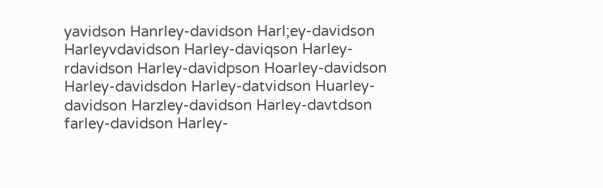yavidson Hanrley-davidson Harl;ey-davidson Harleyvdavidson Harley-daviqson Harley-rdavidson Harley-davidpson Hoarley-davidson Harley-davidsdon Harley-datvidson Huarley-davidson Harzley-davidson Harley-davtdson farley-davidson Harley-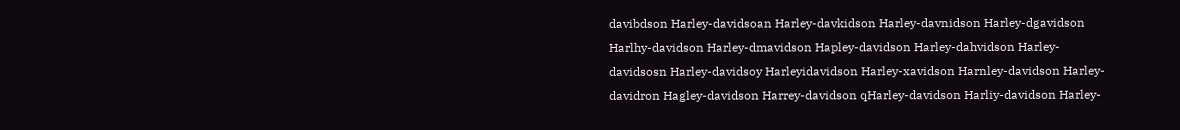davibdson Harley-davidsoan Harley-davkidson Harley-davnidson Harley-dgavidson Harlhy-davidson Harley-dmavidson Hapley-davidson Harley-dahvidson Harley-davidsosn Harley-davidsoy Harleyidavidson Harley-xavidson Harnley-davidson Harley-davidron Hagley-davidson Harrey-davidson qHarley-davidson Harliy-davidson Harley-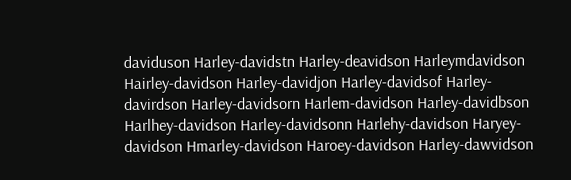daviduson Harley-davidstn Harley-deavidson Harleymdavidson Hairley-davidson Harley-davidjon Harley-davidsof Harley-davirdson Harley-davidsorn Harlem-davidson Harley-davidbson Harlhey-davidson Harley-davidsonn Harlehy-davidson Haryey-davidson Hmarley-davidson Haroey-davidson Harley-dawvidson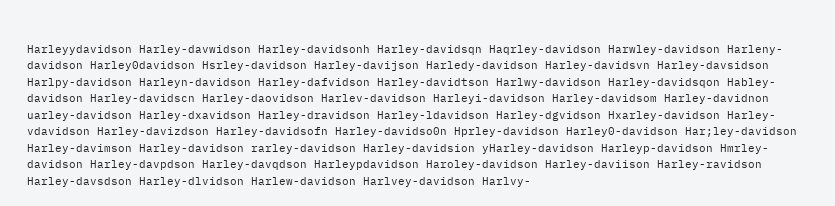Harleyydavidson Harley-davwidson Harley-davidsonh Harley-davidsqn Haqrley-davidson Harwley-davidson Harleny-davidson Harley0davidson Hsrley-davidson Harley-davijson Harledy-davidson Harley-davidsvn Harley-davsidson Harlpy-davidson Harleyn-davidson Harley-dafvidson Harley-davidtson Harlwy-davidson Harley-davidsqon Habley-davidson Harley-davidscn Harley-daovidson Harlev-davidson Harleyi-davidson Harley-davidsom Harley-davidnon uarley-davidson Harley-dxavidson Harley-dravidson Harley-ldavidson Harley-dgvidson Hxarley-davidson Harley-vdavidson Harley-davizdson Harley-davidsofn Harley-davidso0n Hprley-davidson Harley0-davidson Har;ley-davidson Harley-davimson Harley-davidson rarley-davidson Harley-davidsion yHarley-davidson Harleyp-davidson Hmrley-davidson Harley-davpdson Harley-davqdson Harleypdavidson Haroley-davidson Harley-daviison Harley-ravidson Harley-davsdson Harley-dlvidson Harlew-davidson Harlvey-davidson Harlvy-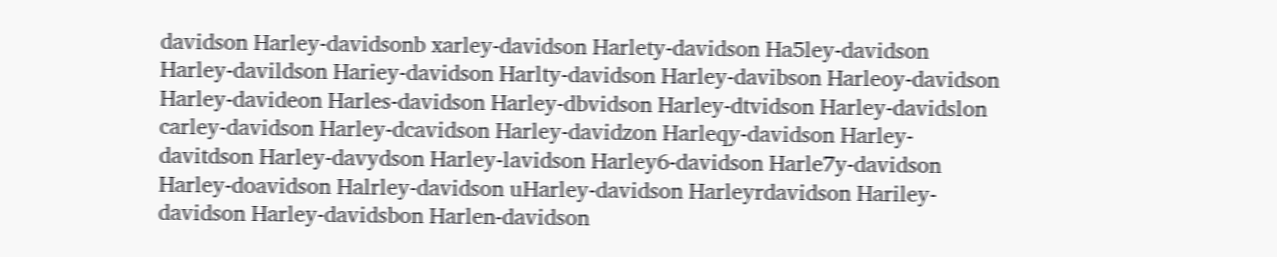davidson Harley-davidsonb xarley-davidson Harlety-davidson Ha5ley-davidson Harley-davildson Hariey-davidson Harlty-davidson Harley-davibson Harleoy-davidson Harley-davideon Harles-davidson Harley-dbvidson Harley-dtvidson Harley-davidslon carley-davidson Harley-dcavidson Harley-davidzon Harleqy-davidson Harley-davitdson Harley-davydson Harley-lavidson Harley6-davidson Harle7y-davidson Harley-doavidson Halrley-davidson uHarley-davidson Harleyrdavidson Hariley-davidson Harley-davidsbon Harlen-davidson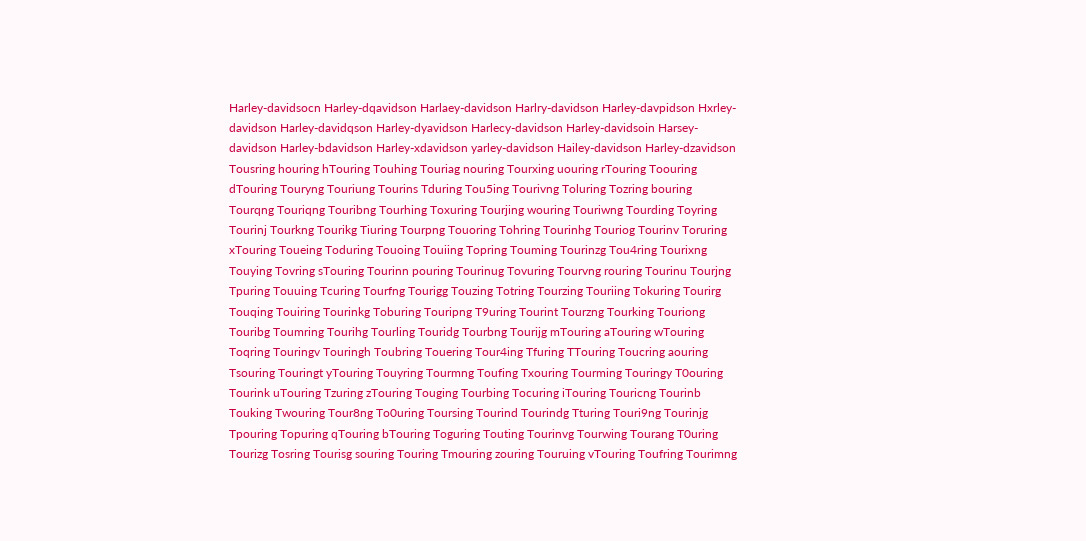Harley-davidsocn Harley-dqavidson Harlaey-davidson Harlry-davidson Harley-davpidson Hxrley-davidson Harley-davidqson Harley-dyavidson Harlecy-davidson Harley-davidsoin Harsey-davidson Harley-bdavidson Harley-xdavidson yarley-davidson Hailey-davidson Harley-dzavidson Tousring houring hTouring Touhing Touriag nouring Tourxing uouring rTouring Toouring dTouring Touryng Touriung Tourins Tduring Tou5ing Tourivng Toluring Tozring bouring Tourqng Touriqng Touribng Tourhing Toxuring Tourjing wouring Touriwng Tourding Toyring Tourinj Tourkng Tourikg Tiuring Tourpng Touoring Tohring Tourinhg Touriog Tourinv Toruring xTouring Toueing Toduring Touoing Touiing Topring Touming Tourinzg Tou4ring Tourixng Touying Tovring sTouring Tourinn pouring Tourinug Tovuring Tourvng rouring Tourinu Tourjng Tpuring Touuing Tcuring Tourfng Tourigg Touzing Totring Tourzing Touriing Tokuring Tourirg Touqing Touiring Tourinkg Toburing Touripng T9uring Tourint Tourzng Tourking Touriong Touribg Toumring Tourihg Tourling Touridg Tourbng Tourijg mTouring aTouring wTouring Toqring Touringv Touringh Toubring Touering Tour4ing Tfuring TTouring Toucring aouring Tsouring Touringt yTouring Touyring Tourmng Toufing Txouring Tourming Touringy T0ouring Tourink uTouring Tzuring zTouring Touging Tourbing Tocuring iTouring Touricng Tourinb Touking Twouring Tour8ng To0uring Toursing Tourind Tourindg Tturing Touri9ng Tourinjg Tpouring Topuring qTouring bTouring Toguring Touting Tourinvg Tourwing Tourang T0uring Tourizg Tosring Tourisg souring Touring Tmouring zouring Touruing vTouring Toufring Tourimng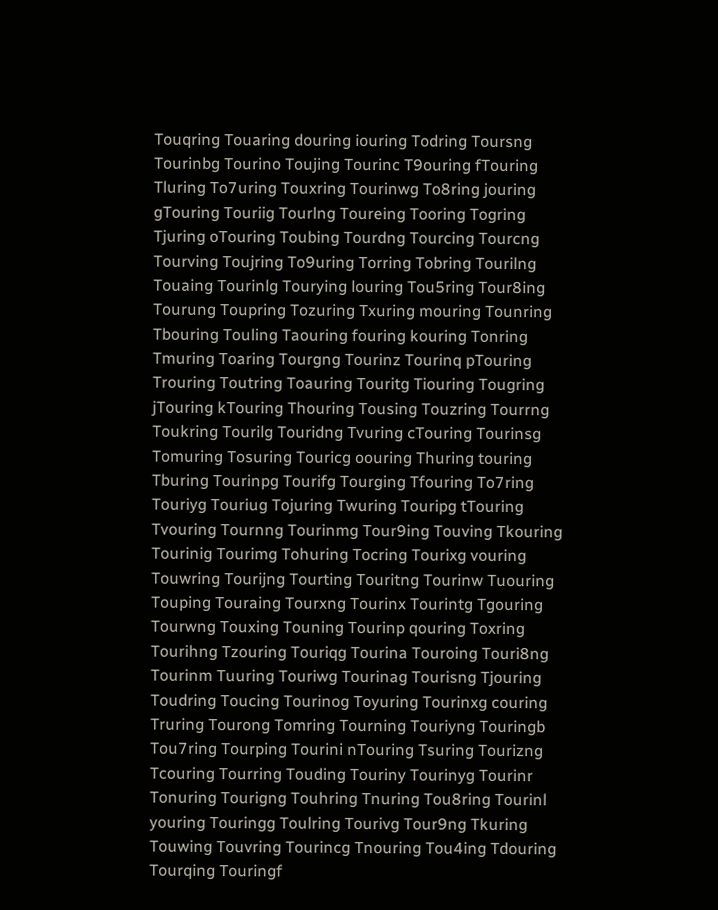Touqring Touaring douring iouring Todring Toursng Tourinbg Tourino Toujing Tourinc T9ouring fTouring Tluring To7uring Touxring Tourinwg To8ring jouring gTouring Touriig Tourlng Toureing Tooring Togring Tjuring oTouring Toubing Tourdng Tourcing Tourcng Tourving Toujring To9uring Torring Tobring Tourilng Touaing Tourinlg Tourying louring Tou5ring Tour8ing Tourung Toupring Tozuring Txuring mouring Tounring Tbouring Touling Taouring fouring kouring Tonring Tmuring Toaring Tourgng Tourinz Tourinq pTouring Trouring Toutring Toauring Touritg Tiouring Tougring jTouring kTouring Thouring Tousing Touzring Tourrng Toukring Tourilg Touridng Tvuring cTouring Tourinsg Tomuring Tosuring Touricg oouring Thuring touring Tburing Tourinpg Tourifg Tourging Tfouring To7ring Touriyg Touriug Tojuring Twuring Touripg tTouring Tvouring Tournng Tourinmg Tour9ing Touving Tkouring Tourinig Tourimg Tohuring Tocring Tourixg vouring Touwring Tourijng Tourting Touritng Tourinw Tuouring Touping Touraing Tourxng Tourinx Tourintg Tgouring Tourwng Touxing Touning Tourinp qouring Toxring Tourihng Tzouring Touriqg Tourina Touroing Touri8ng Tourinm Tuuring Touriwg Tourinag Tourisng Tjouring Toudring Toucing Tourinog Toyuring Tourinxg couring Truring Tourong Tomring Tourning Touriyng Touringb Tou7ring Tourping Tourini nTouring Tsuring Tourizng Tcouring Tourring Touding Touriny Tourinyg Tourinr Tonuring Tourigng Touhring Tnuring Tou8ring Tourinl youring Touringg Toulring Tourivg Tour9ng Tkuring Touwing Touvring Tourincg Tnouring Tou4ing Tdouring Tourqing Touringf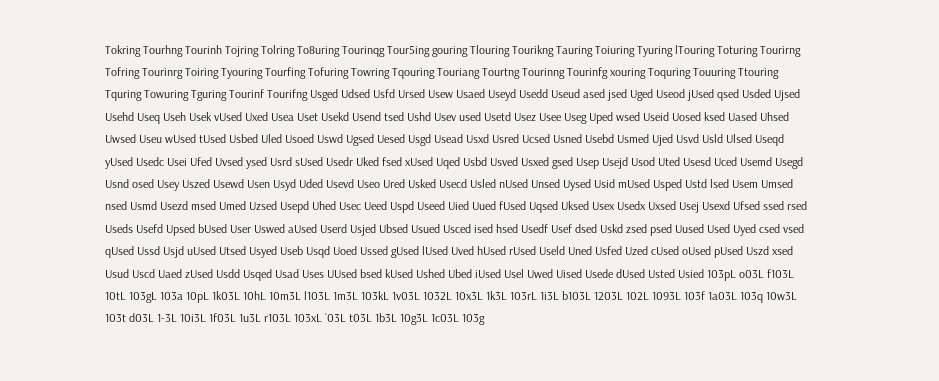Tokring Tourhng Tourinh Tojring Tolring To8uring Tourinqg Tour5ing gouring Tlouring Tourikng Tauring Toiuring Tyuring lTouring Toturing Tourirng Tofring Tourinrg Toiring Tyouring Tourfing Tofuring Towring Tqouring Touriang Tourtng Tourinng Tourinfg xouring Toquring Touuring Ttouring Tquring Towuring Tguring Tourinf Tourifng Usged Udsed Usfd Ursed Usew Usaed Useyd Usedd Useud ased jsed Uged Useod jUsed qsed Usded Ujsed Usehd Useq Useh Usek vUsed Uxed Usea Uset Usekd Usend tsed Ushd Usev used Usetd Usez Usee Useg Uped wsed Useid Uosed ksed Uased Uhsed Uwsed Useu wUsed tUsed Usbed Uled Usoed Uswd Ugsed Uesed Usgd Usead Usxd Usred Ucsed Usned Usebd Usmed Ujed Usvd Usld Ulsed Useqd yUsed Usedc Usei Ufed Uvsed ysed Usrd sUsed Usedr Uked fsed xUsed Uqed Usbd Usved Usxed gsed Usep Usejd Usod Uted Usesd Uced Usemd Usegd Usnd osed Usey Uszed Usewd Usen Usyd Uded Usevd Useo Ured Usked Usecd Usled nUsed Unsed Uysed Usid mUsed Usped Ustd lsed Usem Umsed nsed Usmd Usezd msed Umed Uzsed Usepd Uhed Usec Ueed Uspd Useed Uied Uued fUsed Uqsed Uksed Usex Usedx Uxsed Usej Usexd Ufsed ssed rsed Useds Usefd Upsed bUsed User Uswed aUsed Userd Usjed Ubsed Usued Usced ised hsed Usedf Usef dsed Uskd zsed psed Uused Used Uyed csed vsed qUsed Ussd Usjd uUsed Utsed Usyed Useb Usqd Uoed Ussed gUsed lUsed Uved hUsed rUsed Useld Uned Usfed Uzed cUsed oUsed pUsed Uszd xsed Usud Uscd Uaed zUsed Usdd Usqed Usad Uses UUsed bsed kUsed Ushed Ubed iUsed Usel Uwed Uised Usede dUsed Usted Usied 103pL o03L f103L 10tL 103gL 103a 10pL 1k03L 10hL 10m3L l103L 1m3L 103kL 1v03L 1032L 10x3L 1k3L 103rL 1i3L b103L 1203L 102L 1093L 103f 1a03L 103q 10w3L 103t d03L 1-3L 10i3L 1f03L 1u3L r103L 103xL `03L t03L 1b3L 10g3L 1c03L 103g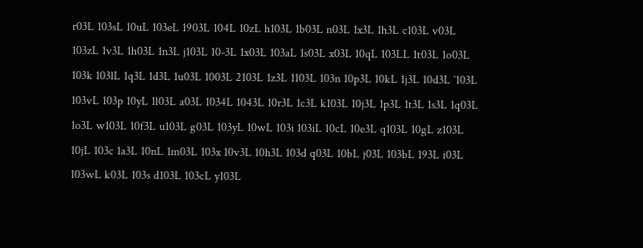r03L 103sL 10uL 103eL 1903L 104L 10zL h103L 1b03L n03L 1x3L 1h3L c103L v03L 103zL 1v3L 1h03L 1n3L j103L 10-3L 1x03L 103aL 1s03L x03L 10qL 103LL 1t03L 1o03L 103k 103lL 1q3L 1d3L 1u03L 1003L 2103L 1z3L 1103L 103n 10p3L 10kL 1j3L 10d3L `103L 103vL 103p 10yL 1l03L a03L 1034L 1043L 10r3L 1c3L k103L 10j3L 1p3L 1t3L 1s3L 1q03L 1o3L w103L 10f3L u103L g03L 103yL 10wL 103i 103iL 10cL 10e3L q103L 10gL z103L 10jL 103c 1a3L 10nL 1m03L 103x 10v3L 10h3L 103d q03L 10bL j03L 103bL 193L i03L 103wL k03L 103s d103L 103cL y103L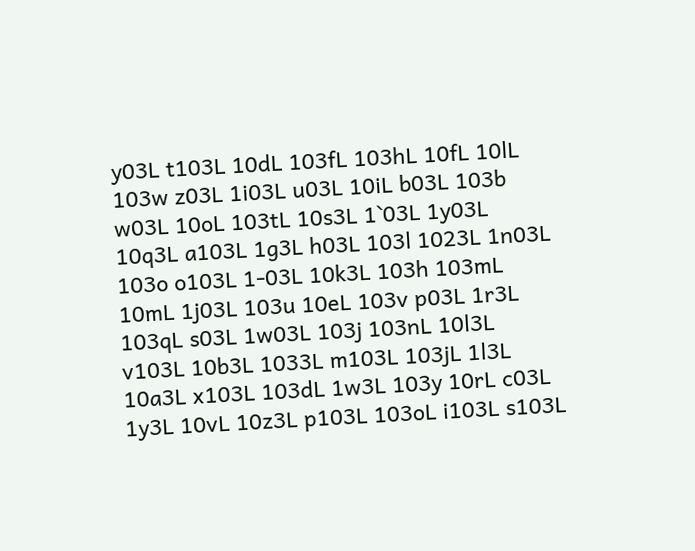y03L t103L 10dL 103fL 103hL 10fL 10lL 103w z03L 1i03L u03L 10iL b03L 103b w03L 10oL 103tL 10s3L 1`03L 1y03L 10q3L a103L 1g3L h03L 103l 1023L 1n03L 103o o103L 1-03L 10k3L 103h 103mL 10mL 1j03L 103u 10eL 103v p03L 1r3L 103qL s03L 1w03L 103j 103nL 10l3L v103L 10b3L 1033L m103L 103jL 1l3L 10a3L x103L 103dL 1w3L 103y 10rL c03L 1y3L 10vL 10z3L p103L 103oL i103L s103L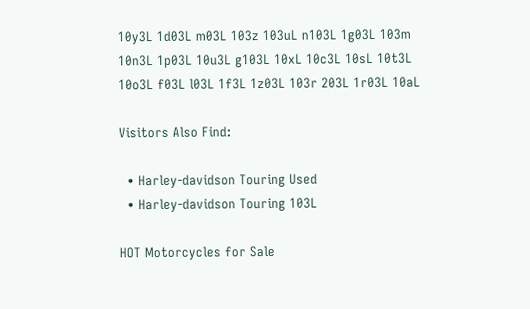10y3L 1d03L m03L 103z 103uL n103L 1g03L 103m 10n3L 1p03L 10u3L g103L 10xL 10c3L 10sL 10t3L 10o3L f03L l03L 1f3L 1z03L 103r 203L 1r03L 10aL

Visitors Also Find:

  • Harley-davidson Touring Used
  • Harley-davidson Touring 103L

HOT Motorcycles for Sale